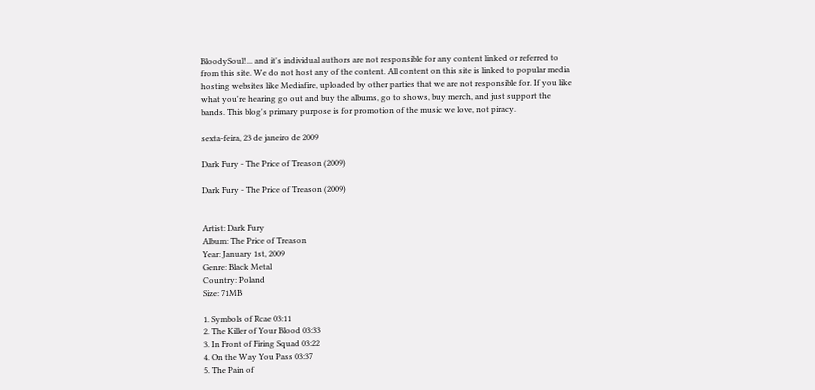BloodySoul!... and it's individual authors are not responsible for any content linked or referred to from this site. We do not host any of the content. All content on this site is linked to popular media hosting websites like Mediafire, uploaded by other parties that we are not responsible for. If you like what you're hearing go out and buy the albums, go to shows, buy merch, and just support the bands. This blog's primary purpose is for promotion of the music we love, not piracy.

sexta-feira, 23 de janeiro de 2009

Dark Fury - The Price of Treason (2009)

Dark Fury - The Price of Treason (2009)


Artist: Dark Fury
Album: The Price of Treason
Year: January 1st, 2009
Genre: Black Metal
Country: Poland
Size: 71MB

1. Symbols of Rcae 03:11
2. The Killer of Your Blood 03:33
3. In Front of Firing Squad 03:22
4. On the Way You Pass 03:37
5. The Pain of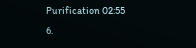Purification 02:55
6.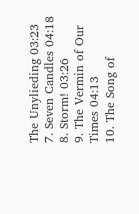The Unylieding 03:23
7. Seven Candles 04:18
8. Storm! 03:26
9. The Vermin of Our Times 04:13
10. The Song of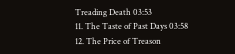Treading Death 03:53
11. The Taste of Past Days 03:58
12. The Price of Treason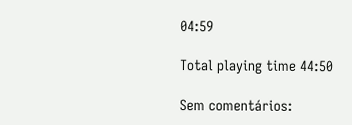04:59

Total playing time 44:50

Sem comentários: